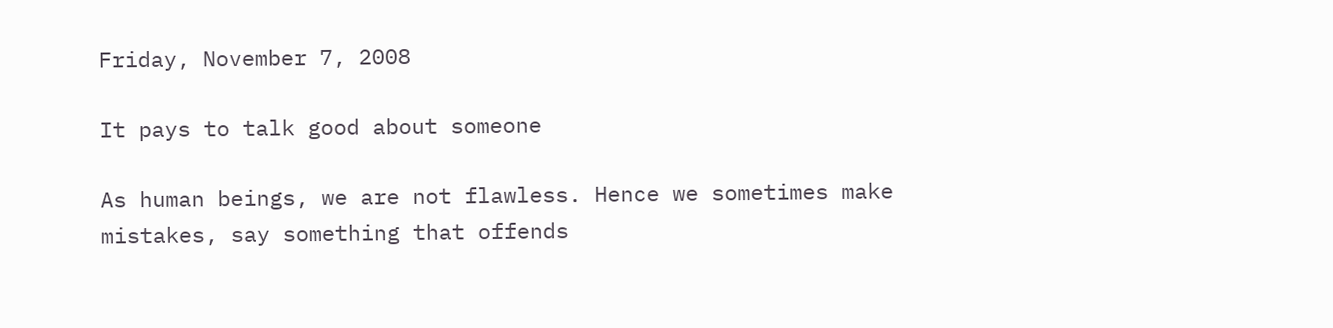Friday, November 7, 2008

It pays to talk good about someone

As human beings, we are not flawless. Hence we sometimes make mistakes, say something that offends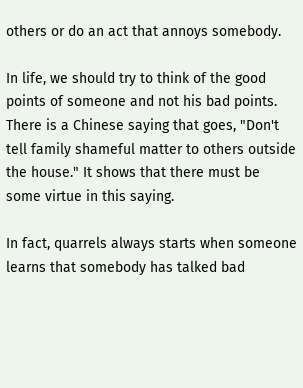others or do an act that annoys somebody.

In life, we should try to think of the good points of someone and not his bad points. There is a Chinese saying that goes, "Don't tell family shameful matter to others outside the house." It shows that there must be some virtue in this saying.

In fact, quarrels always starts when someone learns that somebody has talked bad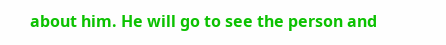about him. He will go to see the person and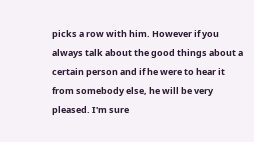picks a row with him. However if you always talk about the good things about a certain person and if he were to hear it from somebody else, he will be very pleased. I'm sure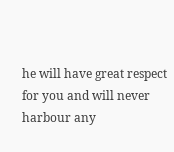he will have great respect for you and will never harbour any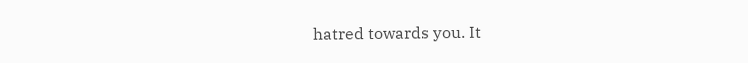hatred towards you. It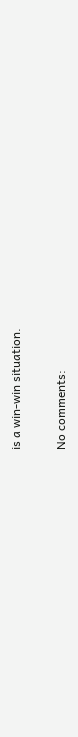is a win-win situation.

No comments: